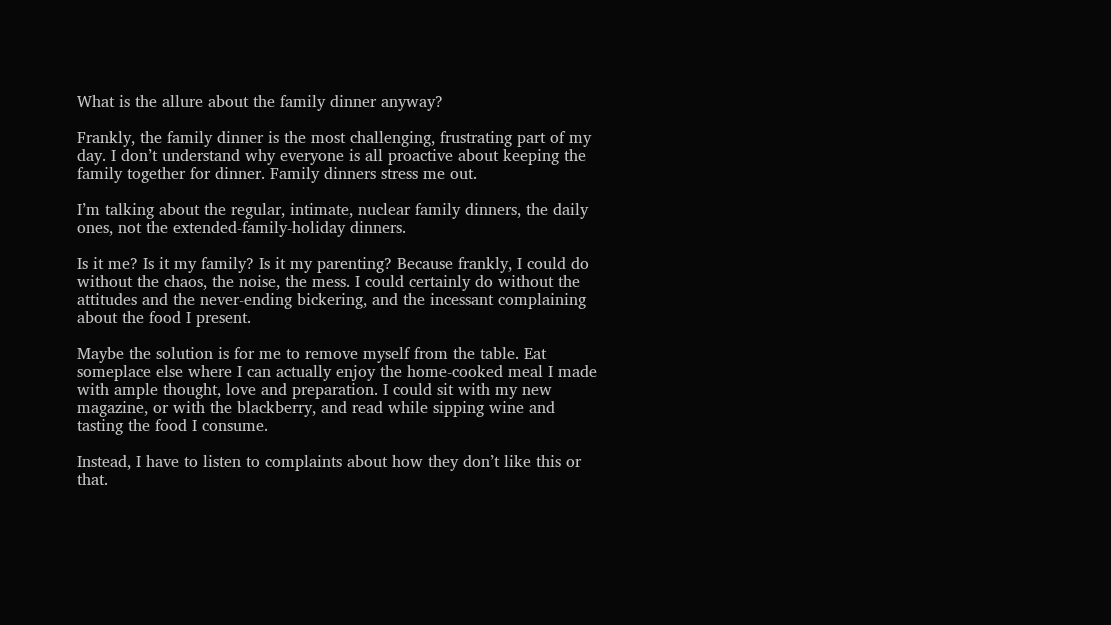What is the allure about the family dinner anyway?

Frankly, the family dinner is the most challenging, frustrating part of my day. I don’t understand why everyone is all proactive about keeping the family together for dinner. Family dinners stress me out.

I’m talking about the regular, intimate, nuclear family dinners, the daily ones, not the extended-family-holiday dinners.

Is it me? Is it my family? Is it my parenting? Because frankly, I could do without the chaos, the noise, the mess. I could certainly do without the attitudes and the never-ending bickering, and the incessant complaining about the food I present.

Maybe the solution is for me to remove myself from the table. Eat someplace else where I can actually enjoy the home-cooked meal I made with ample thought, love and preparation. I could sit with my new magazine, or with the blackberry, and read while sipping wine and tasting the food I consume.

Instead, I have to listen to complaints about how they don’t like this or that.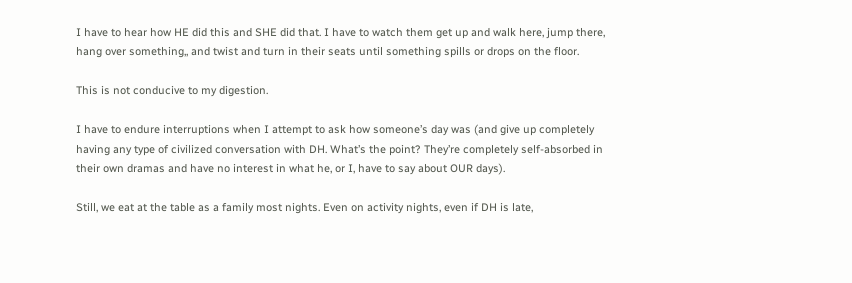I have to hear how HE did this and SHE did that. I have to watch them get up and walk here, jump there, hang over something,, and twist and turn in their seats until something spills or drops on the floor.

This is not conducive to my digestion.

I have to endure interruptions when I attempt to ask how someone’s day was (and give up completely having any type of civilized conversation with DH. What’s the point? They’re completely self-absorbed in their own dramas and have no interest in what he, or I, have to say about OUR days).

Still, we eat at the table as a family most nights. Even on activity nights, even if DH is late,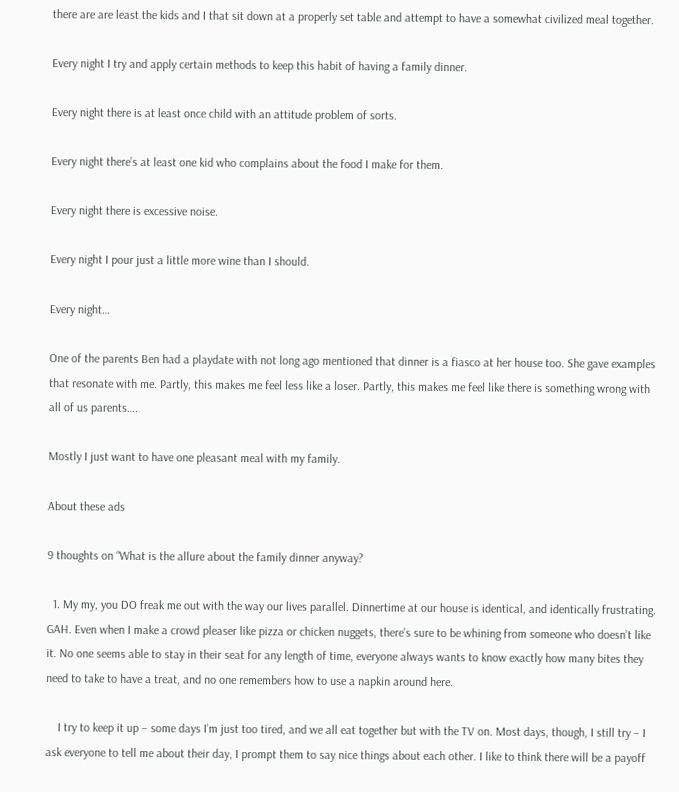there are are least the kids and I that sit down at a properly set table and attempt to have a somewhat civilized meal together.

Every night I try and apply certain methods to keep this habit of having a family dinner.

Every night there is at least once child with an attitude problem of sorts.

Every night there’s at least one kid who complains about the food I make for them.

Every night there is excessive noise.

Every night I pour just a little more wine than I should.

Every night…

One of the parents Ben had a playdate with not long ago mentioned that dinner is a fiasco at her house too. She gave examples that resonate with me. Partly, this makes me feel less like a loser. Partly, this makes me feel like there is something wrong with all of us parents….

Mostly I just want to have one pleasant meal with my family.

About these ads

9 thoughts on “What is the allure about the family dinner anyway?

  1. My my, you DO freak me out with the way our lives parallel. Dinnertime at our house is identical, and identically frustrating. GAH. Even when I make a crowd pleaser like pizza or chicken nuggets, there’s sure to be whining from someone who doesn’t like it. No one seems able to stay in their seat for any length of time, everyone always wants to know exactly how many bites they need to take to have a treat, and no one remembers how to use a napkin around here.

    I try to keep it up – some days I’m just too tired, and we all eat together but with the TV on. Most days, though, I still try – I ask everyone to tell me about their day, I prompt them to say nice things about each other. I like to think there will be a payoff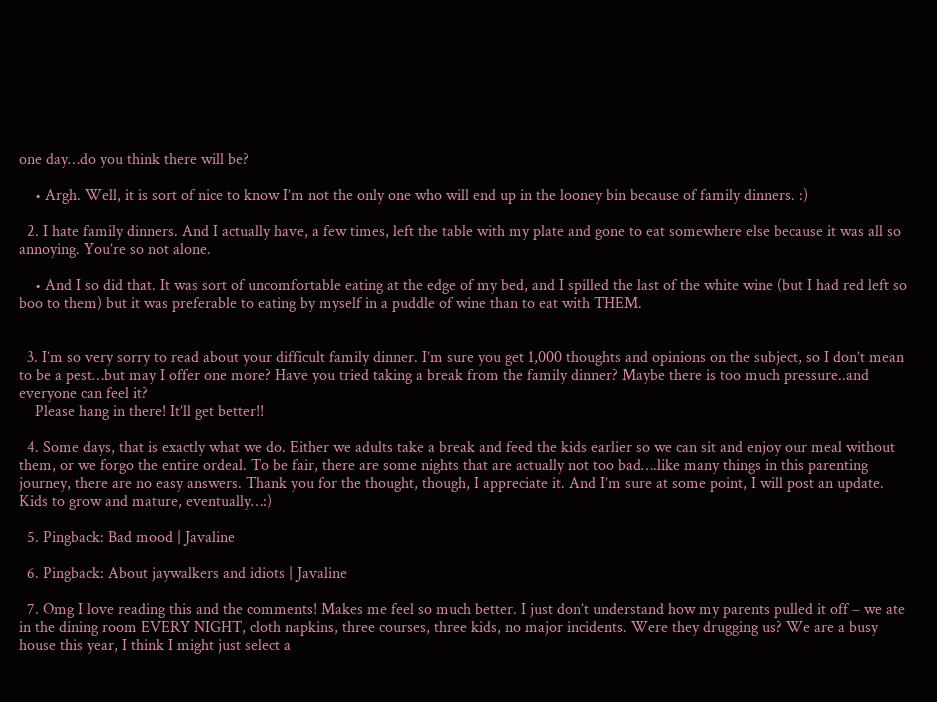one day…do you think there will be?

    • Argh. Well, it is sort of nice to know I’m not the only one who will end up in the looney bin because of family dinners. :)

  2. I hate family dinners. And I actually have, a few times, left the table with my plate and gone to eat somewhere else because it was all so annoying. You’re so not alone.

    • And I so did that. It was sort of uncomfortable eating at the edge of my bed, and I spilled the last of the white wine (but I had red left so boo to them) but it was preferable to eating by myself in a puddle of wine than to eat with THEM.


  3. I’m so very sorry to read about your difficult family dinner. I’m sure you get 1,000 thoughts and opinions on the subject, so I don’t mean to be a pest…but may I offer one more? Have you tried taking a break from the family dinner? Maybe there is too much pressure..and everyone can feel it?
    Please hang in there! It’ll get better!!

  4. Some days, that is exactly what we do. Either we adults take a break and feed the kids earlier so we can sit and enjoy our meal without them, or we forgo the entire ordeal. To be fair, there are some nights that are actually not too bad….like many things in this parenting journey, there are no easy answers. Thank you for the thought, though, I appreciate it. And I’m sure at some point, I will post an update. Kids to grow and mature, eventually…:)

  5. Pingback: Bad mood | Javaline

  6. Pingback: About jaywalkers and idiots | Javaline

  7. Omg I love reading this and the comments! Makes me feel so much better. I just don’t understand how my parents pulled it off – we ate in the dining room EVERY NIGHT, cloth napkins, three courses, three kids, no major incidents. Were they drugging us? We are a busy house this year, I think I might just select a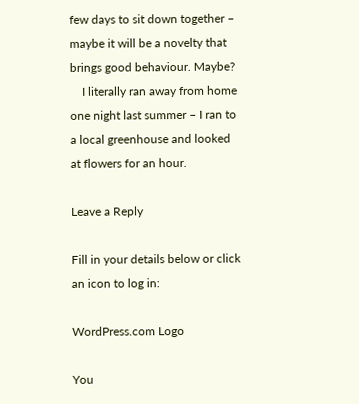few days to sit down together – maybe it will be a novelty that brings good behaviour. Maybe?
    I literally ran away from home one night last summer – I ran to a local greenhouse and looked at flowers for an hour.

Leave a Reply

Fill in your details below or click an icon to log in:

WordPress.com Logo

You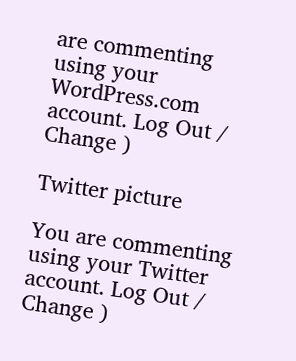are commenting using your WordPress.com account. Log Out / Change )

Twitter picture

You are commenting using your Twitter account. Log Out / Change )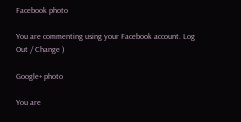Facebook photo

You are commenting using your Facebook account. Log Out / Change )

Google+ photo

You are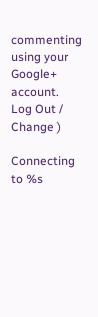commenting using your Google+ account. Log Out / Change )

Connecting to %s